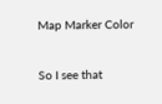Map Marker Color


So I see that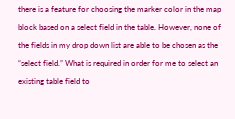there is a feature for choosing the marker color in the map block based on a select field in the table. However, none of the fields in my drop down list are able to be chosen as the “select field.” What is required in order for me to select an existing table field to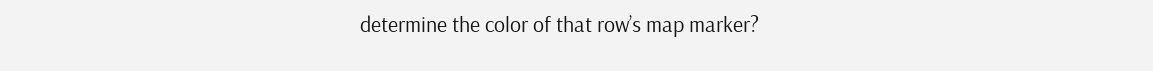determine the color of that row’s map marker?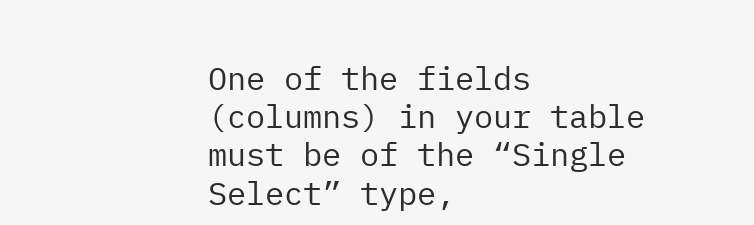One of the fields (columns) in your table must be of the “Single Select” type,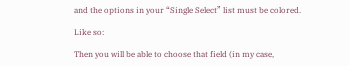and the options in your “Single Select” list must be colored.

Like so:

Then you will be able to choose that field (in my case,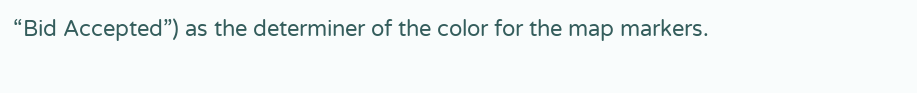“Bid Accepted”) as the determiner of the color for the map markers.